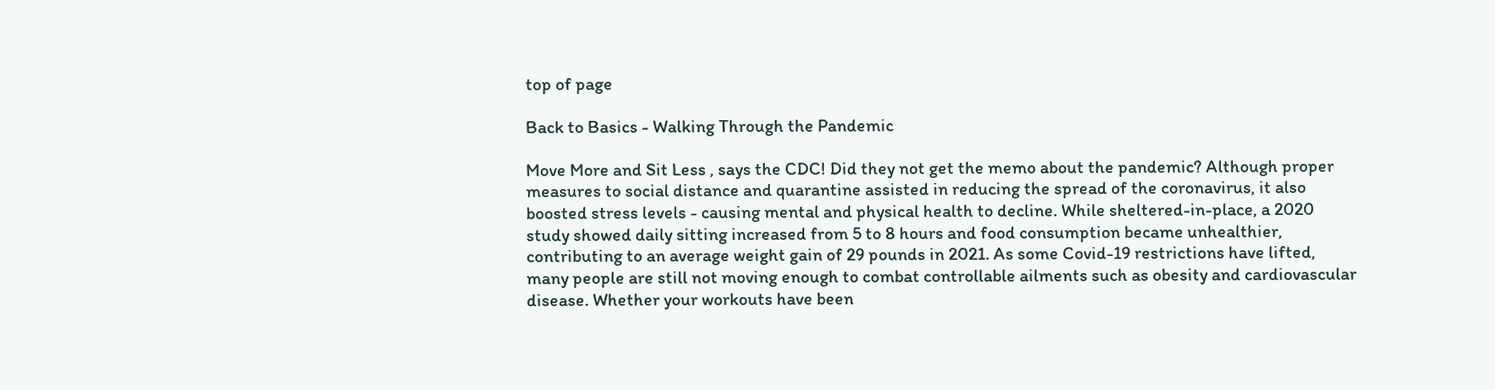top of page

Back to Basics - Walking Through the Pandemic

Move More and Sit Less , says the CDC! Did they not get the memo about the pandemic? Although proper measures to social distance and quarantine assisted in reducing the spread of the coronavirus, it also boosted stress levels - causing mental and physical health to decline. While sheltered-in-place, a 2020 study showed daily sitting increased from 5 to 8 hours and food consumption became unhealthier, contributing to an average weight gain of 29 pounds in 2021. As some Covid-19 restrictions have lifted, many people are still not moving enough to combat controllable ailments such as obesity and cardiovascular disease. Whether your workouts have been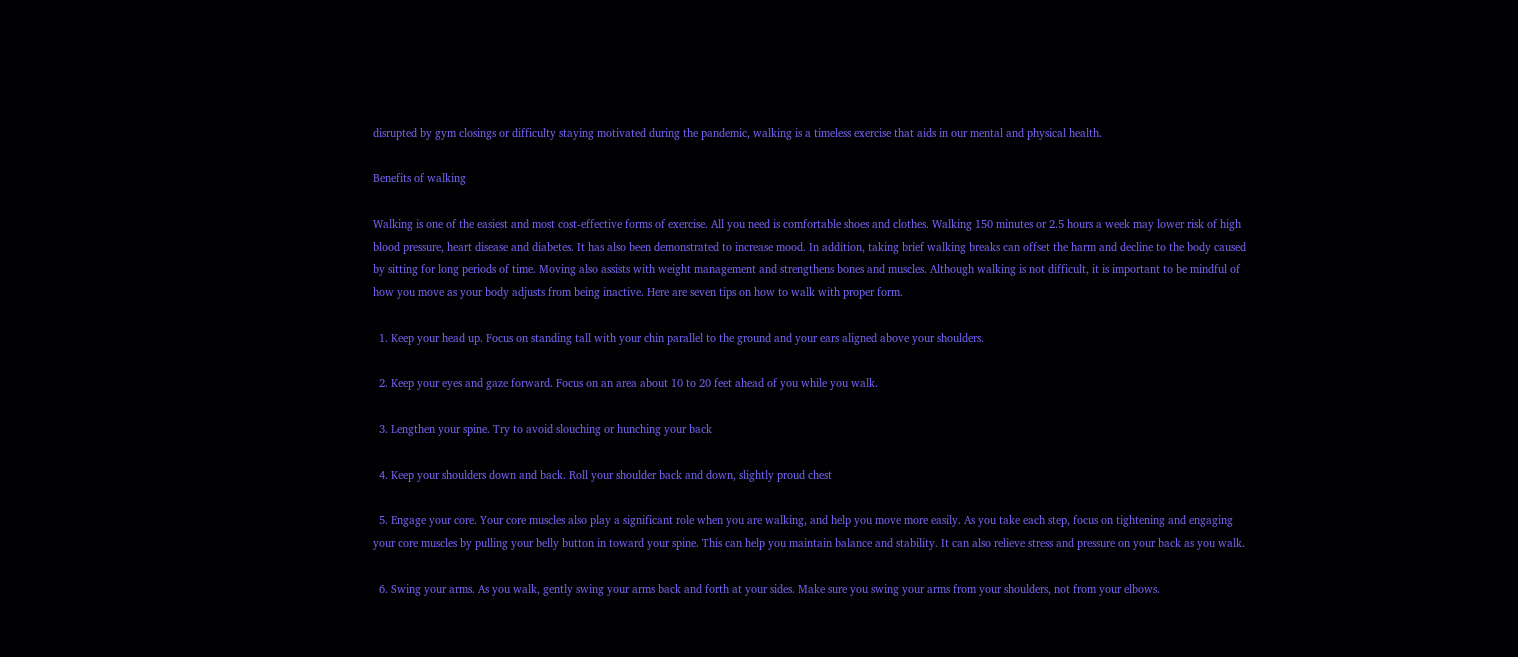disrupted by gym closings or difficulty staying motivated during the pandemic, walking is a timeless exercise that aids in our mental and physical health.

Benefits of walking

Walking is one of the easiest and most cost-effective forms of exercise. All you need is comfortable shoes and clothes. Walking 150 minutes or 2.5 hours a week may lower risk of high blood pressure, heart disease and diabetes. It has also been demonstrated to increase mood. In addition, taking brief walking breaks can offset the harm and decline to the body caused by sitting for long periods of time. Moving also assists with weight management and strengthens bones and muscles. Although walking is not difficult, it is important to be mindful of how you move as your body adjusts from being inactive. Here are seven tips on how to walk with proper form.

  1. Keep your head up. Focus on standing tall with your chin parallel to the ground and your ears aligned above your shoulders.

  2. Keep your eyes and gaze forward. Focus on an area about 10 to 20 feet ahead of you while you walk.

  3. Lengthen your spine. Try to avoid slouching or hunching your back

  4. Keep your shoulders down and back. Roll your shoulder back and down, slightly proud chest

  5. Engage your core. Your core muscles also play a significant role when you are walking, and help you move more easily. As you take each step, focus on tightening and engaging your core muscles by pulling your belly button in toward your spine. This can help you maintain balance and stability. It can also relieve stress and pressure on your back as you walk.

  6. Swing your arms. As you walk, gently swing your arms back and forth at your sides. Make sure you swing your arms from your shoulders, not from your elbows.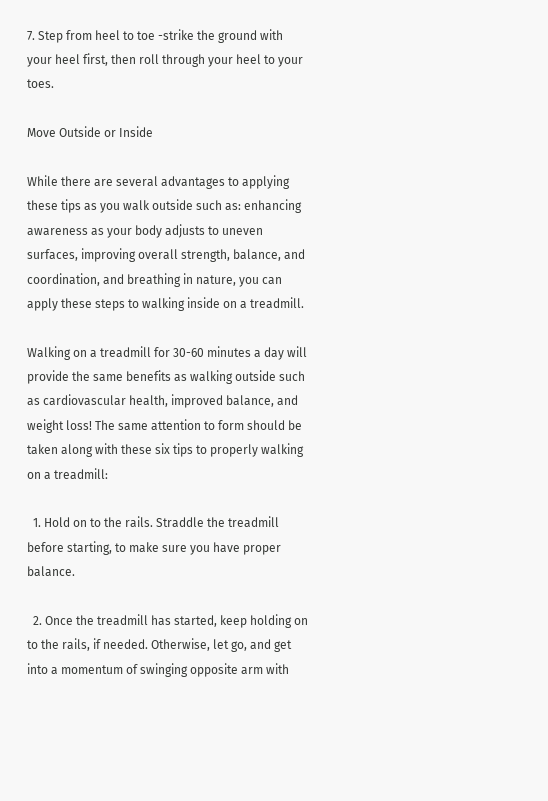7. Step from heel to toe -strike the ground with your heel first, then roll through your heel to your toes.

Move Outside or Inside

While there are several advantages to applying these tips as you walk outside such as: enhancing awareness as your body adjusts to uneven surfaces, improving overall strength, balance, and coordination, and breathing in nature, you can apply these steps to walking inside on a treadmill.

Walking on a treadmill for 30-60 minutes a day will provide the same benefits as walking outside such as cardiovascular health, improved balance, and weight loss! The same attention to form should be taken along with these six tips to properly walking on a treadmill:

  1. Hold on to the rails. Straddle the treadmill before starting, to make sure you have proper balance.

  2. Once the treadmill has started, keep holding on to the rails, if needed. Otherwise, let go, and get into a momentum of swinging opposite arm with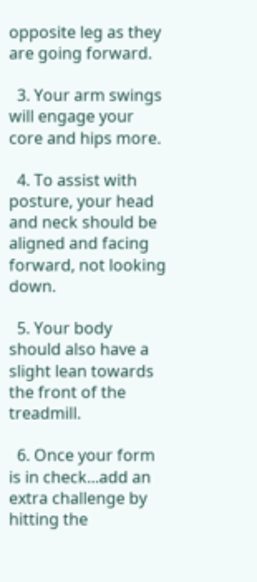opposite leg as they are going forward.

  3. Your arm swings will engage your core and hips more.

  4. To assist with posture, your head and neck should be aligned and facing forward, not looking down.

  5. Your body should also have a slight lean towards the front of the treadmill.

  6. Once your form is in check...add an extra challenge by hitting the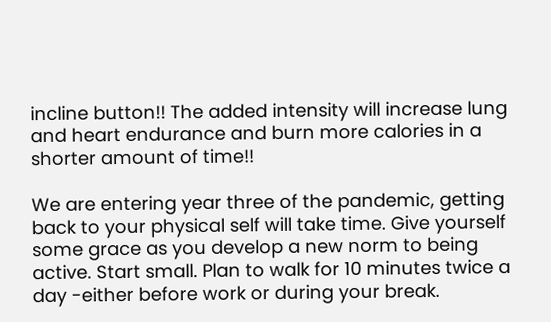incline button!! The added intensity will increase lung and heart endurance and burn more calories in a shorter amount of time!!

We are entering year three of the pandemic, getting back to your physical self will take time. Give yourself some grace as you develop a new norm to being active. Start small. Plan to walk for 10 minutes twice a day -either before work or during your break.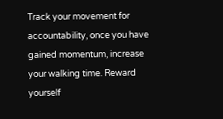Track your movement for accountability, once you have gained momentum, increase your walking time. Reward yourself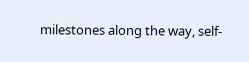milestones along the way, self-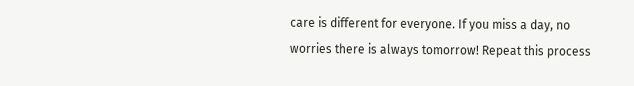care is different for everyone. If you miss a day, no worries there is always tomorrow! Repeat this process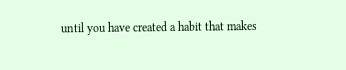until you have created a habit that makes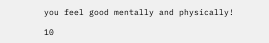you feel good mentally and physically!

10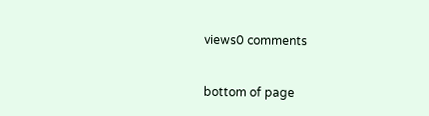views0 comments


bottom of page